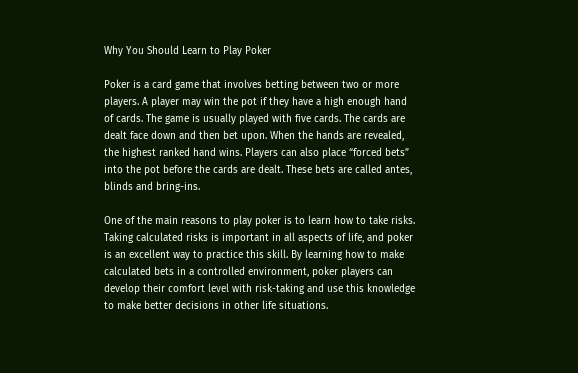Why You Should Learn to Play Poker

Poker is a card game that involves betting between two or more players. A player may win the pot if they have a high enough hand of cards. The game is usually played with five cards. The cards are dealt face down and then bet upon. When the hands are revealed, the highest ranked hand wins. Players can also place “forced bets” into the pot before the cards are dealt. These bets are called antes, blinds and bring-ins.

One of the main reasons to play poker is to learn how to take risks. Taking calculated risks is important in all aspects of life, and poker is an excellent way to practice this skill. By learning how to make calculated bets in a controlled environment, poker players can develop their comfort level with risk-taking and use this knowledge to make better decisions in other life situations.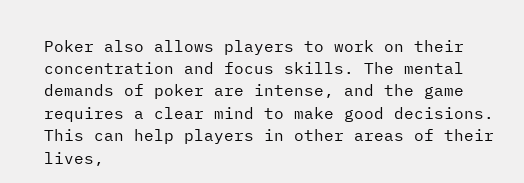Poker also allows players to work on their concentration and focus skills. The mental demands of poker are intense, and the game requires a clear mind to make good decisions. This can help players in other areas of their lives,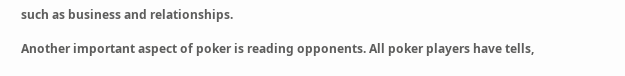such as business and relationships.

Another important aspect of poker is reading opponents. All poker players have tells,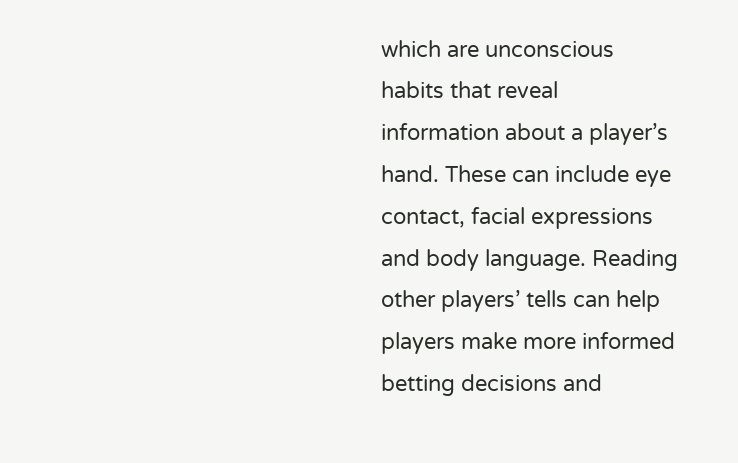which are unconscious habits that reveal information about a player’s hand. These can include eye contact, facial expressions and body language. Reading other players’ tells can help players make more informed betting decisions and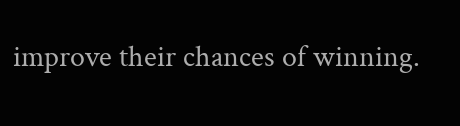improve their chances of winning.